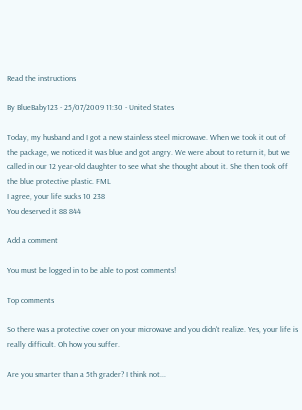Read the instructions

By BlueBaby123 - 25/07/2009 11:30 - United States

Today, my husband and I got a new stainless steel microwave. When we took it out of the package, we noticed it was blue and got angry. We were about to return it, but we called in our 12 year-old daughter to see what she thought about it. She then took off the blue protective plastic. FML
I agree, your life sucks 10 238
You deserved it 88 844

Add a comment

You must be logged in to be able to post comments!

Top comments

So there was a protective cover on your microwave and you didn't realize. Yes, your life is really difficult. Oh how you suffer.

Are you smarter than a 5th grader? I think not...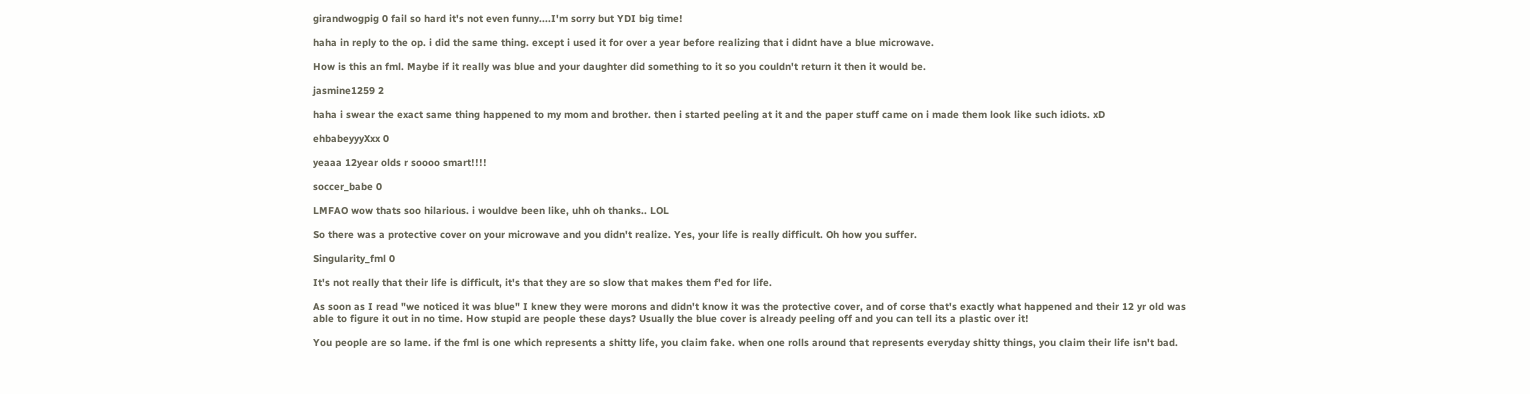girandwogpig 0 fail so hard it's not even funny....I'm sorry but YDI big time!

haha in reply to the op. i did the same thing. except i used it for over a year before realizing that i didnt have a blue microwave.

How is this an fml. Maybe if it really was blue and your daughter did something to it so you couldn't return it then it would be.

jasmine1259 2

haha i swear the exact same thing happened to my mom and brother. then i started peeling at it and the paper stuff came on i made them look like such idiots. xD

ehbabeyyyXxx 0

yeaaa 12year olds r soooo smart!!!!

soccer_babe 0

LMFAO wow thats soo hilarious. i wouldve been like, uhh oh thanks.. LOL

So there was a protective cover on your microwave and you didn't realize. Yes, your life is really difficult. Oh how you suffer.

Singularity_fml 0

It's not really that their life is difficult, it's that they are so slow that makes them f'ed for life.

As soon as I read "we noticed it was blue" I knew they were morons and didn't know it was the protective cover, and of corse that's exactly what happened and their 12 yr old was able to figure it out in no time. How stupid are people these days? Usually the blue cover is already peeling off and you can tell its a plastic over it!

You people are so lame. if the fml is one which represents a shitty life, you claim fake. when one rolls around that represents everyday shitty things, you claim their life isn't bad.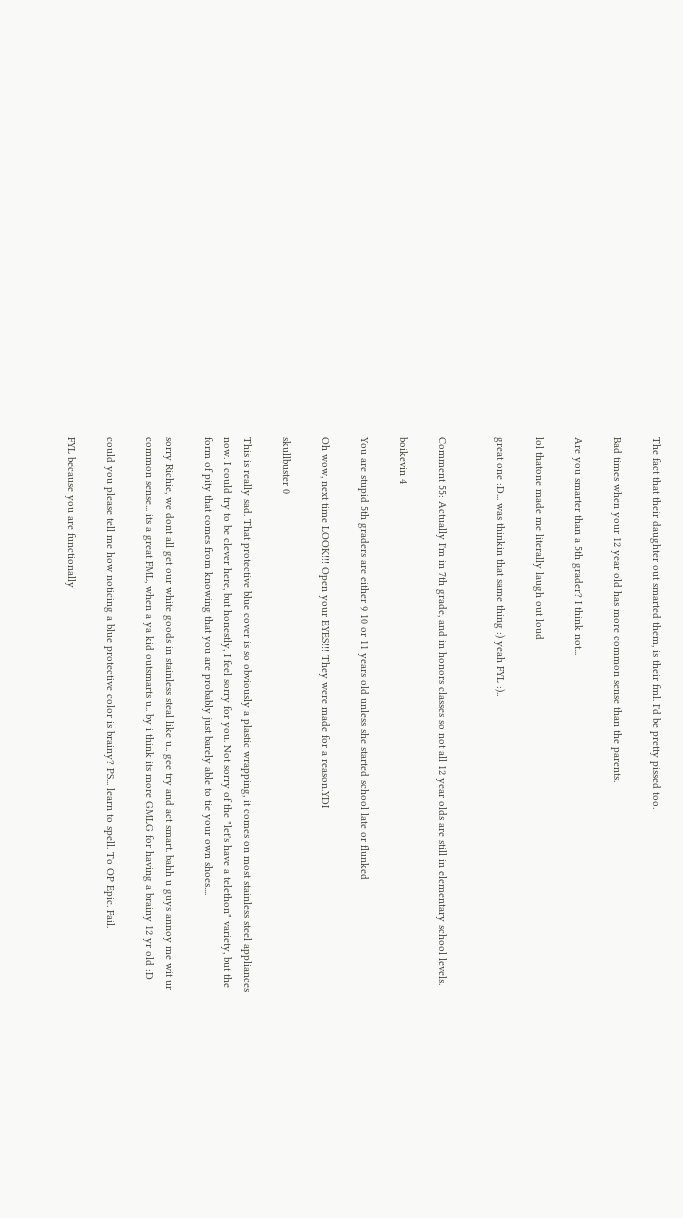The fact that their daughter out smarted them, is their fml. I'd be pretty pissed too.

Bad times when your 12 year old has more common sense than the parents.

Are you smarter than a 5th grader? I think not...

lol thatone made me literally laugh out loud

great one :D... was thinkin that same thing :) yeah FYL :)..


Comment 55: Actually I'm in 7th grade, and in honors classes so not all 12 year olds are still in elementary school levels.

boikevin 4

You are stupid 5th graders are either 9 10 or 11 years old unless she started school late or flunked

Oh wow, next time LOOK!!! Open your EYES!!! They were made for a reason.YDI

skullbuster 0

This is really sad. That protective blue cover is so obviously a plastic wrapping, it comes on most stainless steel appliances now. I could try to be clever here, but honestly, I feel sorry for you. Not sorry of the "let's have a telethon" variety, but the form of pity that comes from knowing that you are probably just barely able to tie your own shoes....

sorry Richie, we dont all get our white goods in stainless steal like u.. gee try and act smart. bahh u guys annoy me wit ur common sense... its a great FML, when a ya kid outsmarts u.. by i think its more GMLG for having a brainy 12 yr old :D

could you please tell me how noticing a blue protective color is brainy? PS... learn to spell. To OP Epic. Fail.

FYL because you are functionally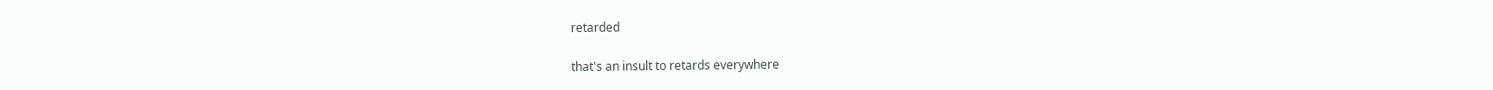retarded

that's an insult to retards everywhere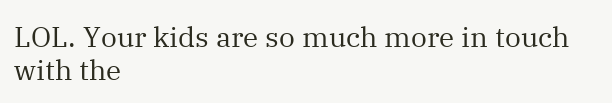LOL. Your kids are so much more in touch with the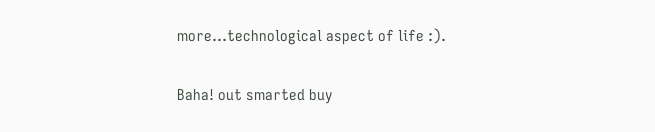more...technological aspect of life :).

Baha! out smarted buy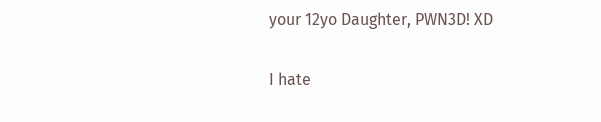your 12yo Daughter, PWN3D! XD

I hate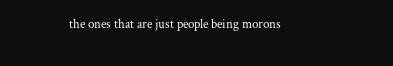the ones that are just people being morons